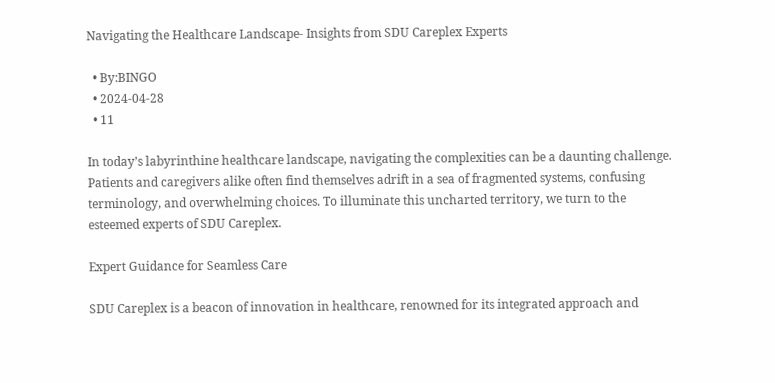Navigating the Healthcare Landscape- Insights from SDU Careplex Experts

  • By:BINGO
  • 2024-04-28
  • 11

In today’s labyrinthine healthcare landscape, navigating the complexities can be a daunting challenge. Patients and caregivers alike often find themselves adrift in a sea of fragmented systems, confusing terminology, and overwhelming choices. To illuminate this uncharted territory, we turn to the esteemed experts of SDU Careplex.

Expert Guidance for Seamless Care

SDU Careplex is a beacon of innovation in healthcare, renowned for its integrated approach and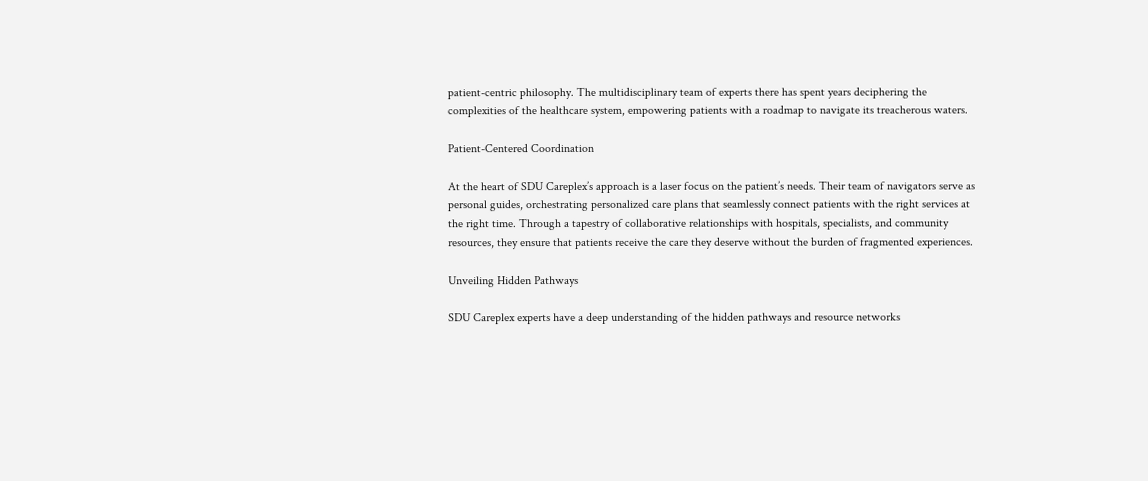patient-centric philosophy. The multidisciplinary team of experts there has spent years deciphering the complexities of the healthcare system, empowering patients with a roadmap to navigate its treacherous waters.

Patient-Centered Coordination

At the heart of SDU Careplex’s approach is a laser focus on the patient’s needs. Their team of navigators serve as personal guides, orchestrating personalized care plans that seamlessly connect patients with the right services at the right time. Through a tapestry of collaborative relationships with hospitals, specialists, and community resources, they ensure that patients receive the care they deserve without the burden of fragmented experiences.

Unveiling Hidden Pathways

SDU Careplex experts have a deep understanding of the hidden pathways and resource networks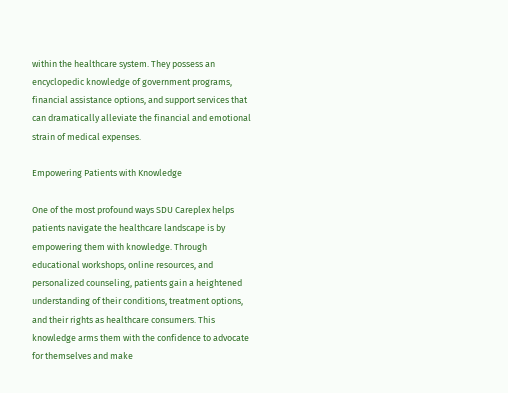within the healthcare system. They possess an encyclopedic knowledge of government programs, financial assistance options, and support services that can dramatically alleviate the financial and emotional strain of medical expenses.

Empowering Patients with Knowledge

One of the most profound ways SDU Careplex helps patients navigate the healthcare landscape is by empowering them with knowledge. Through educational workshops, online resources, and personalized counseling, patients gain a heightened understanding of their conditions, treatment options, and their rights as healthcare consumers. This knowledge arms them with the confidence to advocate for themselves and make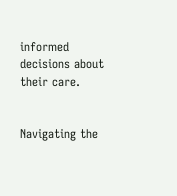informed decisions about their care.


Navigating the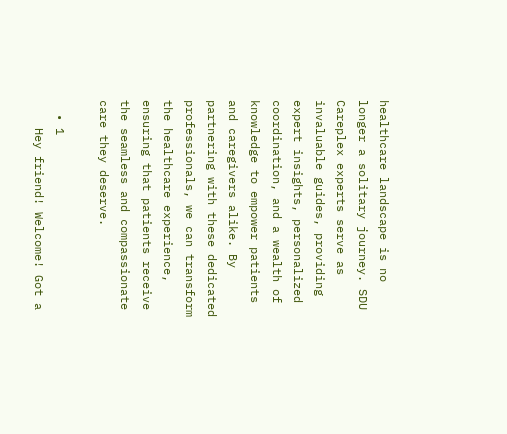healthcare landscape is no longer a solitary journey. SDU Careplex experts serve as invaluable guides, providing expert insights, personalized coordination, and a wealth of knowledge to empower patients and caregivers alike. By partnering with these dedicated professionals, we can transform the healthcare experience, ensuring that patients receive the seamless and compassionate care they deserve.

  • 1
    Hey friend! Welcome! Got a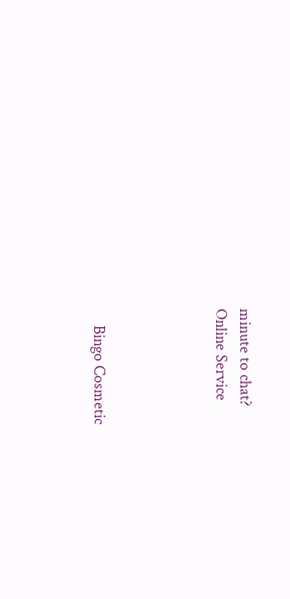minute to chat?
Online Service




    Bingo Cosmetic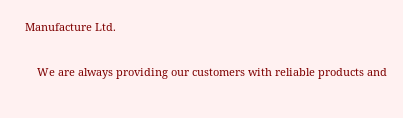Manufacture Ltd.

    We are always providing our customers with reliable products and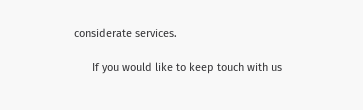considerate services.

      If you would like to keep touch with us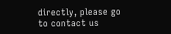directly, please go to contact us